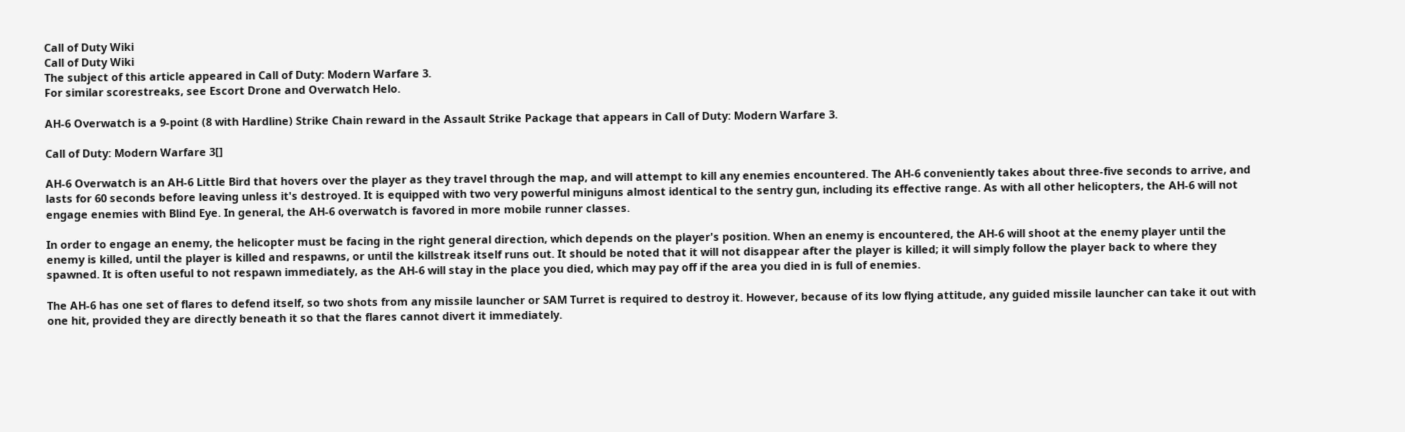Call of Duty Wiki
Call of Duty Wiki
The subject of this article appeared in Call of Duty: Modern Warfare 3.
For similar scorestreaks, see Escort Drone and Overwatch Helo.

AH-6 Overwatch is a 9-point (8 with Hardline) Strike Chain reward in the Assault Strike Package that appears in Call of Duty: Modern Warfare 3.

Call of Duty: Modern Warfare 3[]

AH-6 Overwatch is an AH-6 Little Bird that hovers over the player as they travel through the map, and will attempt to kill any enemies encountered. The AH-6 conveniently takes about three-five seconds to arrive, and lasts for 60 seconds before leaving unless it's destroyed. It is equipped with two very powerful miniguns almost identical to the sentry gun, including its effective range. As with all other helicopters, the AH-6 will not engage enemies with Blind Eye. In general, the AH-6 overwatch is favored in more mobile runner classes.

In order to engage an enemy, the helicopter must be facing in the right general direction, which depends on the player's position. When an enemy is encountered, the AH-6 will shoot at the enemy player until the enemy is killed, until the player is killed and respawns, or until the killstreak itself runs out. It should be noted that it will not disappear after the player is killed; it will simply follow the player back to where they spawned. It is often useful to not respawn immediately, as the AH-6 will stay in the place you died, which may pay off if the area you died in is full of enemies.

The AH-6 has one set of flares to defend itself, so two shots from any missile launcher or SAM Turret is required to destroy it. However, because of its low flying attitude, any guided missile launcher can take it out with one hit, provided they are directly beneath it so that the flares cannot divert it immediately.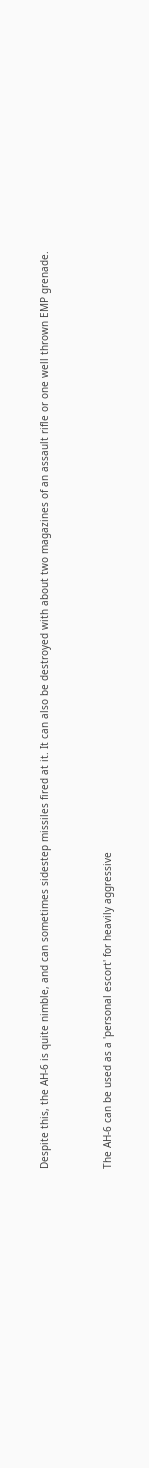Despite this, the AH-6 is quite nimble, and can sometimes sidestep missiles fired at it. It can also be destroyed with about two magazines of an assault rifle or one well thrown EMP grenade.


The AH-6 can be used as a 'personal escort' for heavily aggressive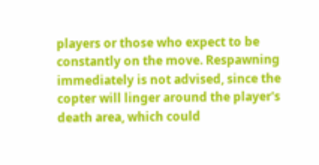players or those who expect to be constantly on the move. Respawning immediately is not advised, since the copter will linger around the player's death area, which could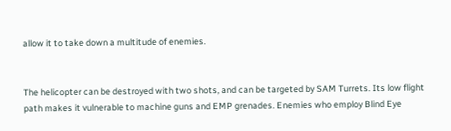allow it to take down a multitude of enemies.


The helicopter can be destroyed with two shots, and can be targeted by SAM Turrets. Its low flight path makes it vulnerable to machine guns and EMP grenades. Enemies who employ Blind Eye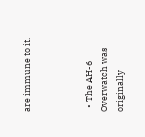are immune to it.



  • The AH-6 Overwatch was originally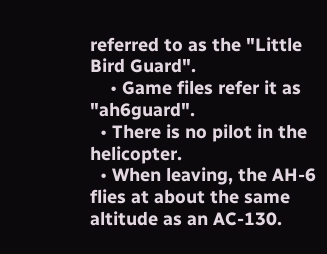referred to as the "Little Bird Guard".
    • Game files refer it as "ah6guard".
  • There is no pilot in the helicopter.
  • When leaving, the AH-6 flies at about the same altitude as an AC-130.